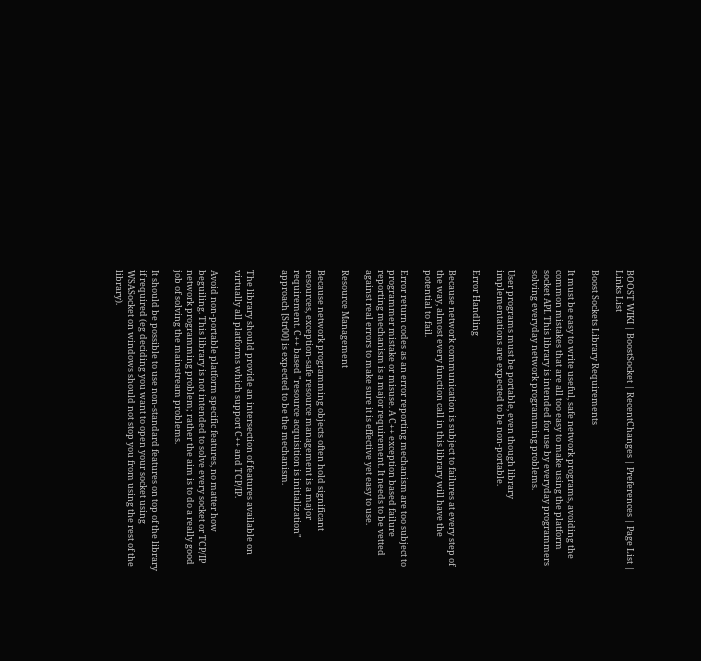BOOST WIKI | BoostSocket | RecentChanges | Preferences | Page List | Links List

Boost Sockets Library Requirements

It must be easy to write useful, safe network programs, avoiding the common mistakes that are all too easy to make using the platform socket API. This library is intended for use by everyday programmers solving everyday network programming problems.

User programs must be portable, even though library implementations are expected to be non-portable.

Error Handling

Because network communication is subject to failures at every step of the way, almost every function call in this library will have the potential to fail.

Error return codes as an error reporting mechanism are too subject to programmer mistake or misuse. A C++ exception based failure reporting mechanism is a major requirement. It needs to be vetted against real errors to make sure it is effective yet easy to use.

Resource Management

Because network programming objects often hold significant resources, exception-safe resource management is a major requirement. C++ based "resource acquisition is initialization" approach [Str00] is expected to be the mechanism.


The library should provide an intersection of features available on virtually all platforms which support C++ and TCP/IP.

Avoid non-portable platform specific features, no matter how beguiling. This library is not intended to solve every socket or TCP/IP network programming problem; rather the aim is to do a really good job of solving the mainstream problems.

It should be possible to use non-standard features on top of the library if required (eg deciding you want to open your socket using WSASocket on windows should not stop you from using the rest of the library).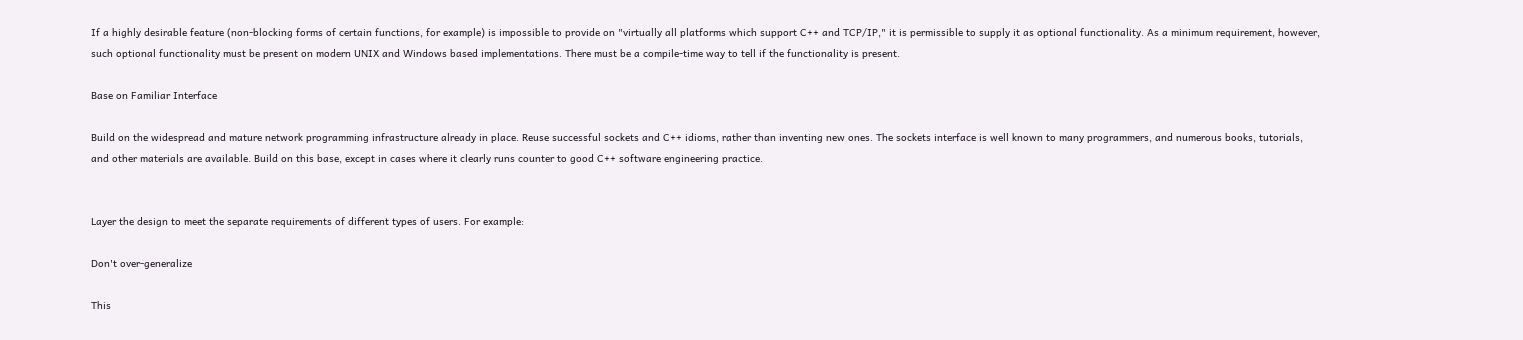If a highly desirable feature (non-blocking forms of certain functions, for example) is impossible to provide on "virtually all platforms which support C++ and TCP/IP," it is permissible to supply it as optional functionality. As a minimum requirement, however, such optional functionality must be present on modern UNIX and Windows based implementations. There must be a compile-time way to tell if the functionality is present.

Base on Familiar Interface

Build on the widespread and mature network programming infrastructure already in place. Reuse successful sockets and C++ idioms, rather than inventing new ones. The sockets interface is well known to many programmers, and numerous books, tutorials, and other materials are available. Build on this base, except in cases where it clearly runs counter to good C++ software engineering practice.


Layer the design to meet the separate requirements of different types of users. For example:

Don't over-generalize

This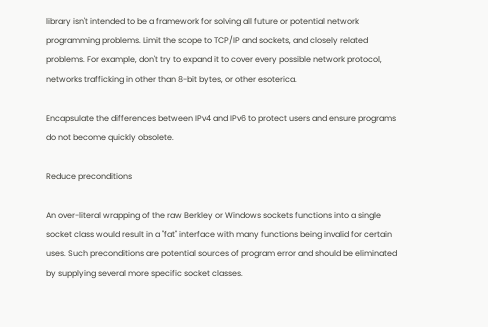library isn't intended to be a framework for solving all future or potential network programming problems. Limit the scope to TCP/IP and sockets, and closely related problems. For example, don't try to expand it to cover every possible network protocol, networks trafficking in other than 8-bit bytes, or other esoterica.

Encapsulate the differences between IPv4 and IPv6 to protect users and ensure programs do not become quickly obsolete.

Reduce preconditions

An over-literal wrapping of the raw Berkley or Windows sockets functions into a single socket class would result in a "fat" interface with many functions being invalid for certain uses. Such preconditions are potential sources of program error and should be eliminated by supplying several more specific socket classes.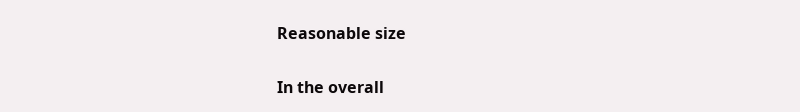Reasonable size

In the overall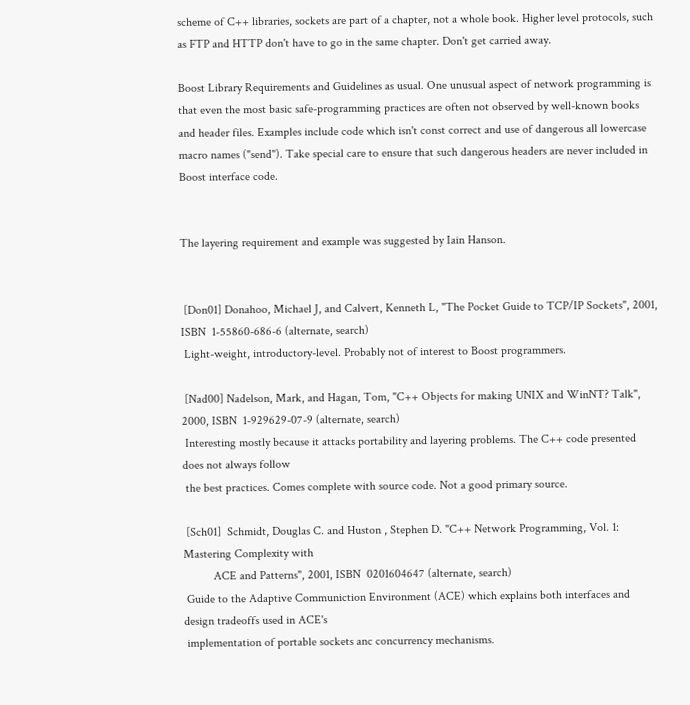scheme of C++ libraries, sockets are part of a chapter, not a whole book. Higher level protocols, such as FTP and HTTP don't have to go in the same chapter. Don't get carried away.

Boost Library Requirements and Guidelines as usual. One unusual aspect of network programming is that even the most basic safe-programming practices are often not observed by well-known books and header files. Examples include code which isn't const correct and use of dangerous all lowercase macro names ("send"). Take special care to ensure that such dangerous headers are never included in Boost interface code.


The layering requirement and example was suggested by Iain Hanson.


 [Don01] Donahoo, Michael J, and Calvert, Kenneth L, "The Pocket Guide to TCP/IP Sockets", 2001, ISBN  1-55860-686-6 (alternate, search)
 Light-weight, introductory-level. Probably not of interest to Boost programmers.

 [Nad00] Nadelson, Mark, and Hagan, Tom, "C++ Objects for making UNIX and WinNT? Talk", 2000, ISBN  1-929629-07-9 (alternate, search)
 Interesting mostly because it attacks portability and layering problems. The C++ code presented does not always follow
 the best practices. Comes complete with source code. Not a good primary source.

 [Sch01]  Schmidt, Douglas C. and Huston , Stephen D. "C++ Network Programming, Vol. 1: Mastering Complexity with
          ACE and Patterns", 2001, ISBN  0201604647 (alternate, search)
 Guide to the Adaptive Communiction Environment (ACE) which explains both interfaces and design tradeoffs used in ACE's
 implementation of portable sockets anc concurrency mechanisms.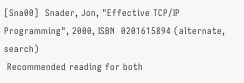[Sna00]  Snader, Jon, "Effective TCP/IP Programming", 2000, ISBN  0201615894 (alternate, search)
 Recommended reading for both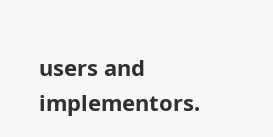users and implementors.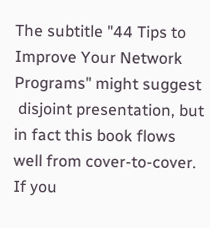The subtitle "44 Tips to Improve Your Network Programs" might suggest
 disjoint presentation, but in fact this book flows well from cover-to-cover.  If you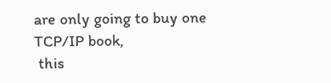are only going to buy one TCP/IP book,
 this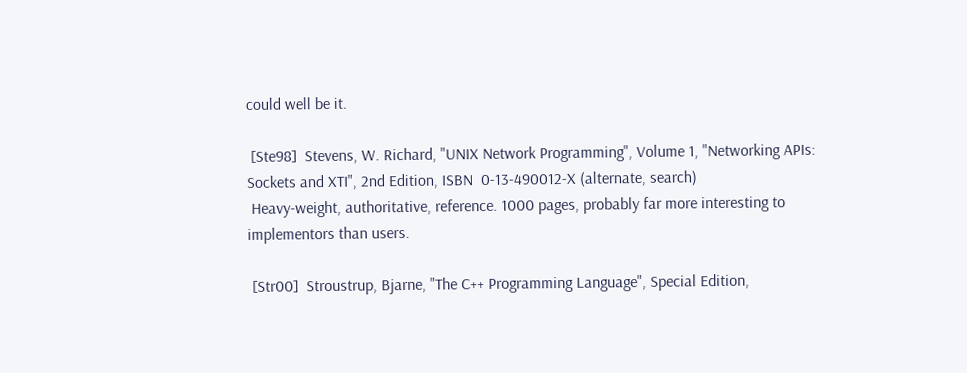could well be it.

 [Ste98]  Stevens, W. Richard, "UNIX Network Programming", Volume 1, "Networking APIs: Sockets and XTI", 2nd Edition, ISBN  0-13-490012-X (alternate, search)
 Heavy-weight, authoritative, reference. 1000 pages, probably far more interesting to implementors than users.

 [Str00]  Stroustrup, Bjarne, "The C++ Programming Language", Special Edition,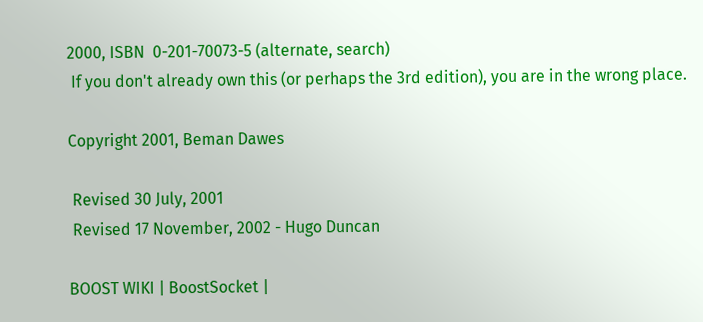2000, ISBN  0-201-70073-5 (alternate, search)
 If you don't already own this (or perhaps the 3rd edition), you are in the wrong place.

Copyright 2001, Beman Dawes

 Revised 30 July, 2001
 Revised 17 November, 2002 - Hugo Duncan

BOOST WIKI | BoostSocket |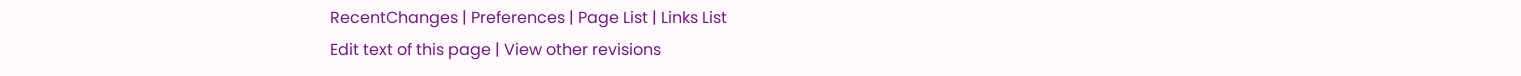RecentChanges | Preferences | Page List | Links List
Edit text of this page | View other revisions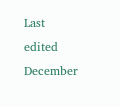Last edited December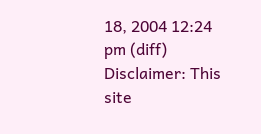18, 2004 12:24 pm (diff)
Disclaimer: This site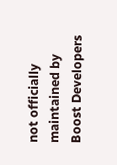not officially maintained by Boost Developers